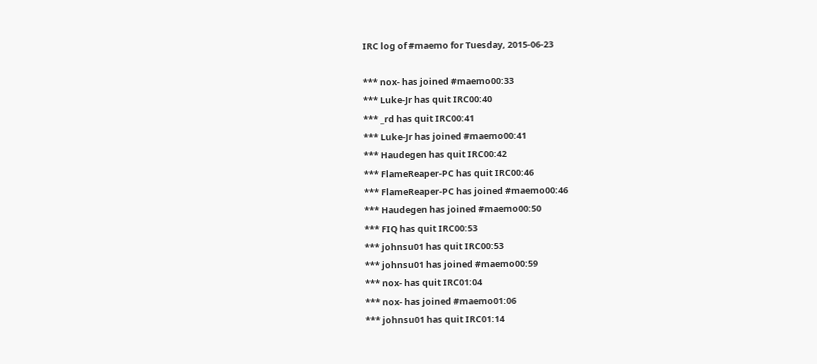IRC log of #maemo for Tuesday, 2015-06-23

*** nox- has joined #maemo00:33
*** Luke-Jr has quit IRC00:40
*** _rd has quit IRC00:41
*** Luke-Jr has joined #maemo00:41
*** Haudegen has quit IRC00:42
*** FlameReaper-PC has quit IRC00:46
*** FlameReaper-PC has joined #maemo00:46
*** Haudegen has joined #maemo00:50
*** FIQ has quit IRC00:53
*** johnsu01 has quit IRC00:53
*** johnsu01 has joined #maemo00:59
*** nox- has quit IRC01:04
*** nox- has joined #maemo01:06
*** johnsu01 has quit IRC01:14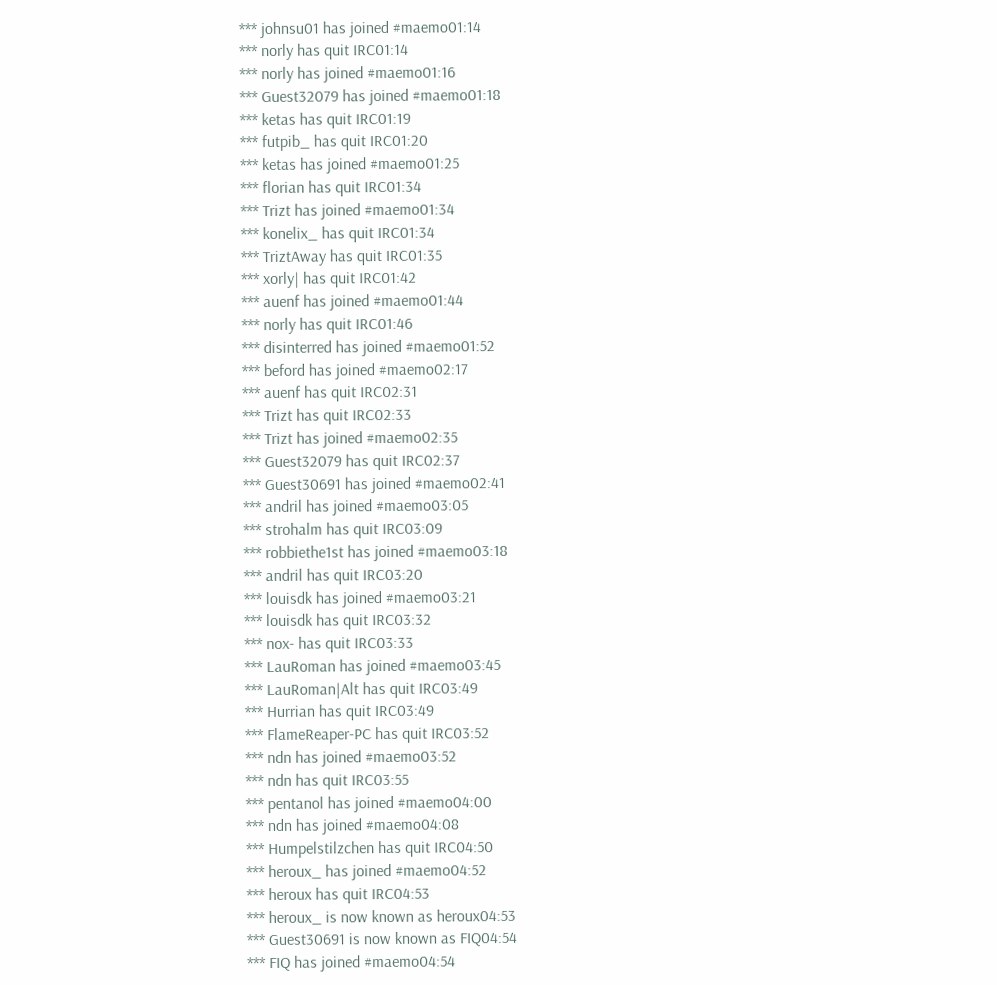*** johnsu01 has joined #maemo01:14
*** norly has quit IRC01:14
*** norly has joined #maemo01:16
*** Guest32079 has joined #maemo01:18
*** ketas has quit IRC01:19
*** futpib_ has quit IRC01:20
*** ketas has joined #maemo01:25
*** florian has quit IRC01:34
*** Trizt has joined #maemo01:34
*** konelix_ has quit IRC01:34
*** TriztAway has quit IRC01:35
*** xorly| has quit IRC01:42
*** auenf has joined #maemo01:44
*** norly has quit IRC01:46
*** disinterred has joined #maemo01:52
*** beford has joined #maemo02:17
*** auenf has quit IRC02:31
*** Trizt has quit IRC02:33
*** Trizt has joined #maemo02:35
*** Guest32079 has quit IRC02:37
*** Guest30691 has joined #maemo02:41
*** andril has joined #maemo03:05
*** strohalm has quit IRC03:09
*** robbiethe1st has joined #maemo03:18
*** andril has quit IRC03:20
*** louisdk has joined #maemo03:21
*** louisdk has quit IRC03:32
*** nox- has quit IRC03:33
*** LauRoman has joined #maemo03:45
*** LauRoman|Alt has quit IRC03:49
*** Hurrian has quit IRC03:49
*** FlameReaper-PC has quit IRC03:52
*** ndn has joined #maemo03:52
*** ndn has quit IRC03:55
*** pentanol has joined #maemo04:00
*** ndn has joined #maemo04:08
*** Humpelstilzchen has quit IRC04:50
*** heroux_ has joined #maemo04:52
*** heroux has quit IRC04:53
*** heroux_ is now known as heroux04:53
*** Guest30691 is now known as FIQ04:54
*** FIQ has joined #maemo04:54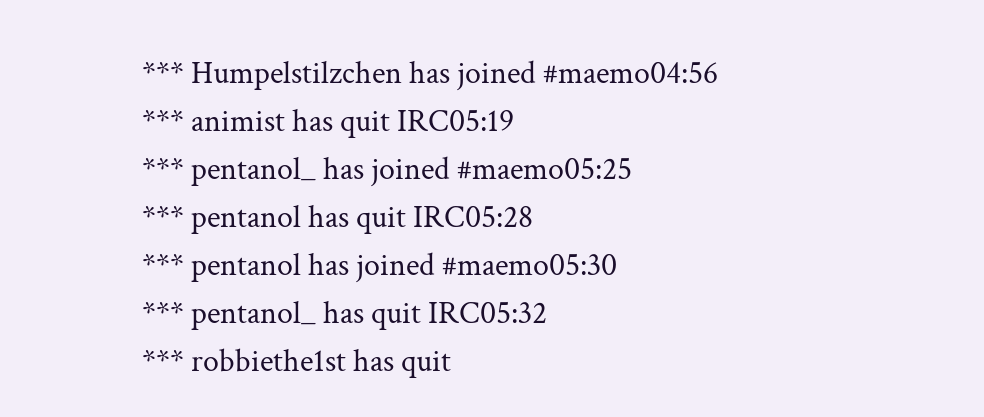*** Humpelstilzchen has joined #maemo04:56
*** animist has quit IRC05:19
*** pentanol_ has joined #maemo05:25
*** pentanol has quit IRC05:28
*** pentanol has joined #maemo05:30
*** pentanol_ has quit IRC05:32
*** robbiethe1st has quit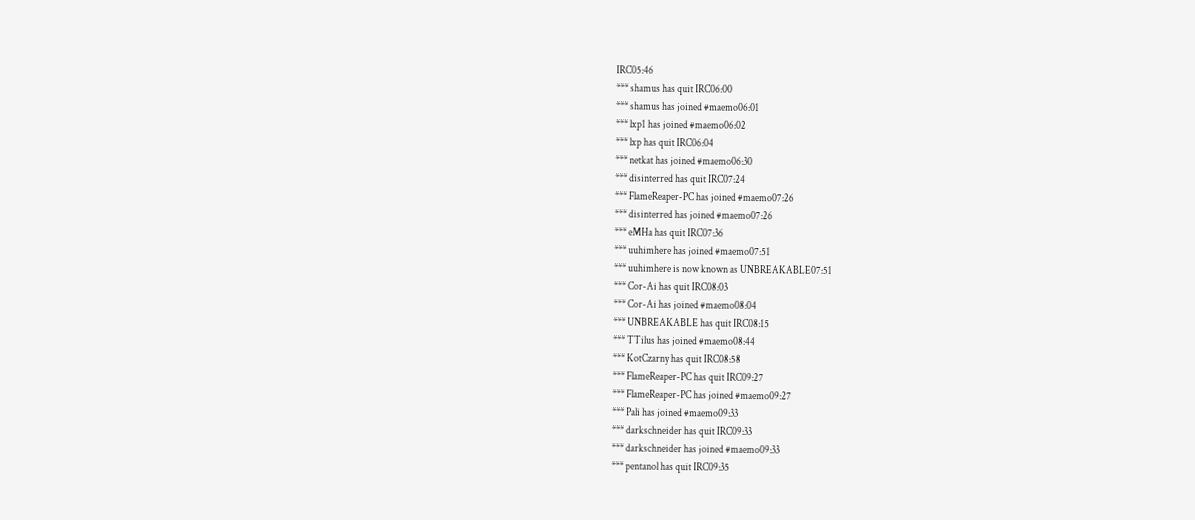IRC05:46
*** shamus has quit IRC06:00
*** shamus has joined #maemo06:01
*** lxp1 has joined #maemo06:02
*** lxp has quit IRC06:04
*** netkat has joined #maemo06:30
*** disinterred has quit IRC07:24
*** FlameReaper-PC has joined #maemo07:26
*** disinterred has joined #maemo07:26
*** eMHa has quit IRC07:36
*** uuhimhere has joined #maemo07:51
*** uuhimhere is now known as UNBREAKABLE07:51
*** Cor-Ai has quit IRC08:03
*** Cor-Ai has joined #maemo08:04
*** UNBREAKABLE has quit IRC08:15
*** TTilus has joined #maemo08:44
*** KotCzarny has quit IRC08:58
*** FlameReaper-PC has quit IRC09:27
*** FlameReaper-PC has joined #maemo09:27
*** Pali has joined #maemo09:33
*** darkschneider has quit IRC09:33
*** darkschneider has joined #maemo09:33
*** pentanol has quit IRC09:35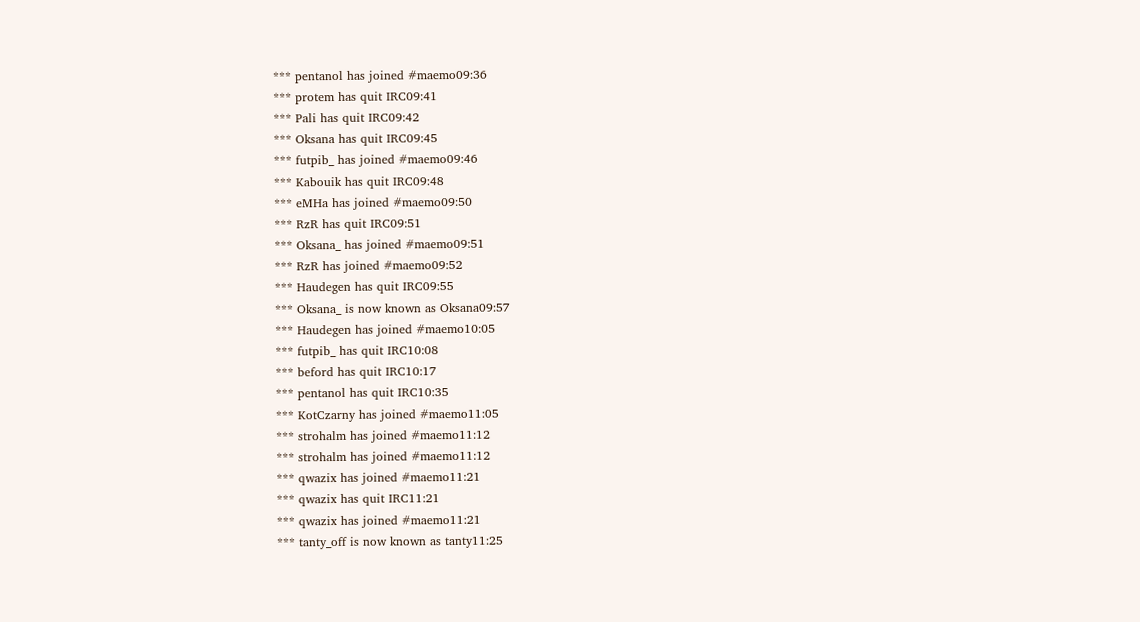*** pentanol has joined #maemo09:36
*** protem has quit IRC09:41
*** Pali has quit IRC09:42
*** Oksana has quit IRC09:45
*** futpib_ has joined #maemo09:46
*** Kabouik has quit IRC09:48
*** eMHa has joined #maemo09:50
*** RzR has quit IRC09:51
*** Oksana_ has joined #maemo09:51
*** RzR has joined #maemo09:52
*** Haudegen has quit IRC09:55
*** Oksana_ is now known as Oksana09:57
*** Haudegen has joined #maemo10:05
*** futpib_ has quit IRC10:08
*** beford has quit IRC10:17
*** pentanol has quit IRC10:35
*** KotCzarny has joined #maemo11:05
*** strohalm has joined #maemo11:12
*** strohalm has joined #maemo11:12
*** qwazix has joined #maemo11:21
*** qwazix has quit IRC11:21
*** qwazix has joined #maemo11:21
*** tanty_off is now known as tanty11:25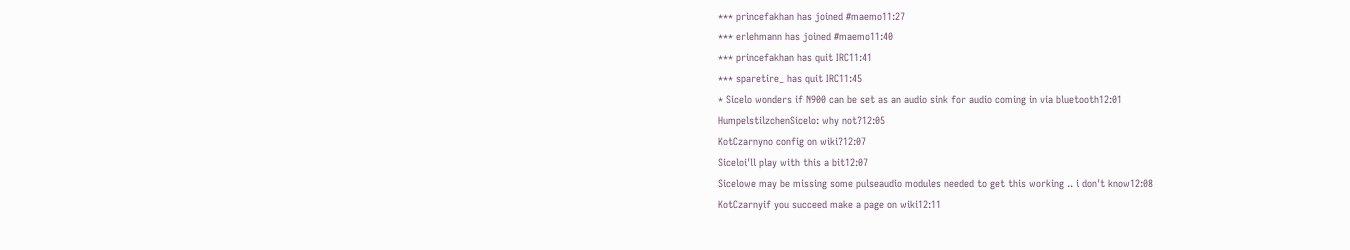*** princefakhan has joined #maemo11:27
*** erlehmann has joined #maemo11:40
*** princefakhan has quit IRC11:41
*** sparetire_ has quit IRC11:45
* Sicelo wonders if N900 can be set as an audio sink for audio coming in via bluetooth12:01
HumpelstilzchenSicelo: why not?12:05
KotCzarnyno config on wiki?12:07
Siceloi'll play with this a bit12:07
Sicelowe may be missing some pulseaudio modules needed to get this working .. i don't know12:08
KotCzarnyif you succeed make a page on wiki12:11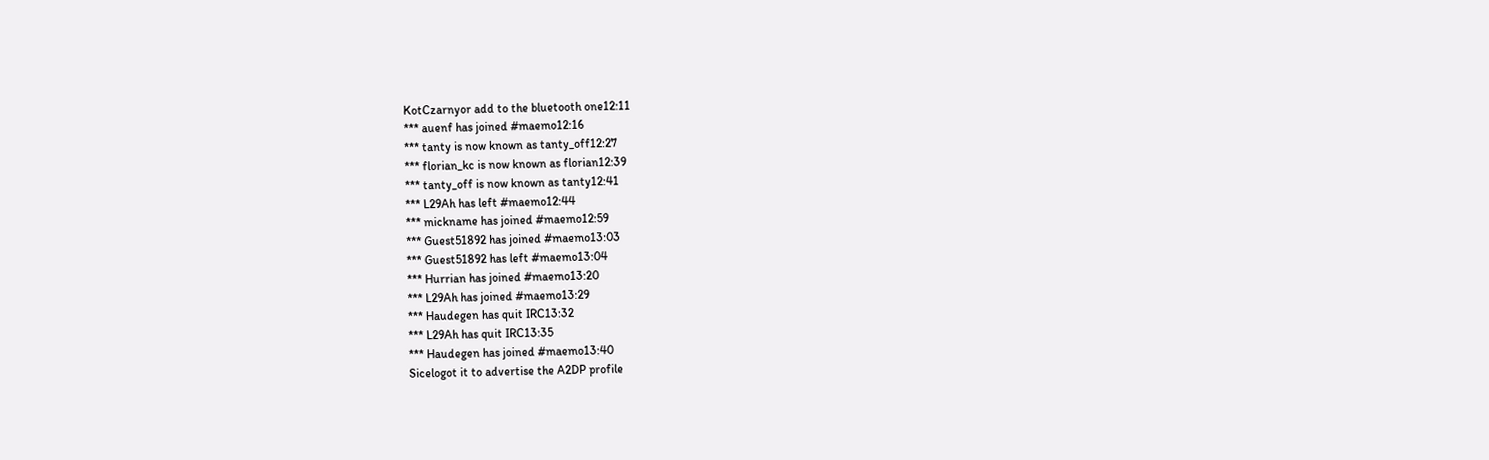KotCzarnyor add to the bluetooth one12:11
*** auenf has joined #maemo12:16
*** tanty is now known as tanty_off12:27
*** florian_kc is now known as florian12:39
*** tanty_off is now known as tanty12:41
*** L29Ah has left #maemo12:44
*** mickname has joined #maemo12:59
*** Guest51892 has joined #maemo13:03
*** Guest51892 has left #maemo13:04
*** Hurrian has joined #maemo13:20
*** L29Ah has joined #maemo13:29
*** Haudegen has quit IRC13:32
*** L29Ah has quit IRC13:35
*** Haudegen has joined #maemo13:40
Sicelogot it to advertise the A2DP profile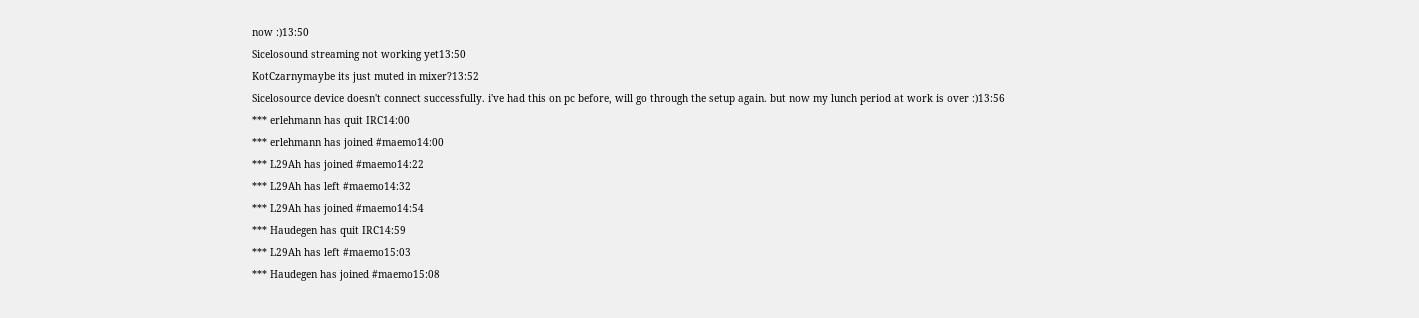now :)13:50
Sicelosound streaming not working yet13:50
KotCzarnymaybe its just muted in mixer?13:52
Sicelosource device doesn't connect successfully. i've had this on pc before, will go through the setup again. but now my lunch period at work is over :)13:56
*** erlehmann has quit IRC14:00
*** erlehmann has joined #maemo14:00
*** L29Ah has joined #maemo14:22
*** L29Ah has left #maemo14:32
*** L29Ah has joined #maemo14:54
*** Haudegen has quit IRC14:59
*** L29Ah has left #maemo15:03
*** Haudegen has joined #maemo15:08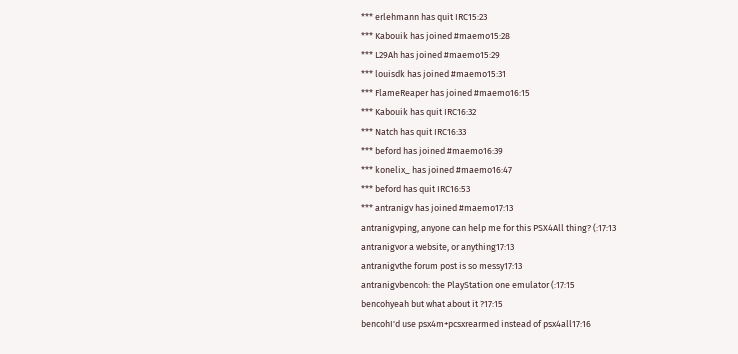*** erlehmann has quit IRC15:23
*** Kabouik has joined #maemo15:28
*** L29Ah has joined #maemo15:29
*** louisdk has joined #maemo15:31
*** FlameReaper has joined #maemo16:15
*** Kabouik has quit IRC16:32
*** Natch has quit IRC16:33
*** beford has joined #maemo16:39
*** konelix_ has joined #maemo16:47
*** beford has quit IRC16:53
*** antranigv has joined #maemo17:13
antranigvping, anyone can help me for this PSX4All thing? (:17:13
antranigvor a website, or anything17:13
antranigvthe forum post is so messy17:13
antranigvbencoh: the PlayStation one emulator (:17:15
bencohyeah but what about it ?17:15
bencohI'd use psx4m+pcsxrearmed instead of psx4all17:16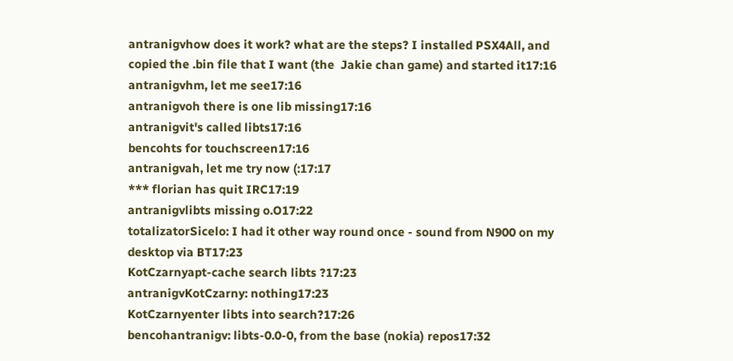antranigvhow does it work? what are the steps? I installed PSX4All, and copied the .bin file that I want (the  Jakie chan game) and started it17:16
antranigvhm, let me see17:16
antranigvoh there is one lib missing17:16
antranigvit's called libts17:16
bencohts for touchscreen17:16
antranigvah, let me try now (:17:17
*** florian has quit IRC17:19
antranigvlibts missing o.O17:22
totalizatorSicelo: I had it other way round once - sound from N900 on my desktop via BT17:23
KotCzarnyapt-cache search libts ?17:23
antranigvKotCzarny: nothing17:23
KotCzarnyenter libts into search?17:26
bencohantranigv: libts-0.0-0, from the base (nokia) repos17:32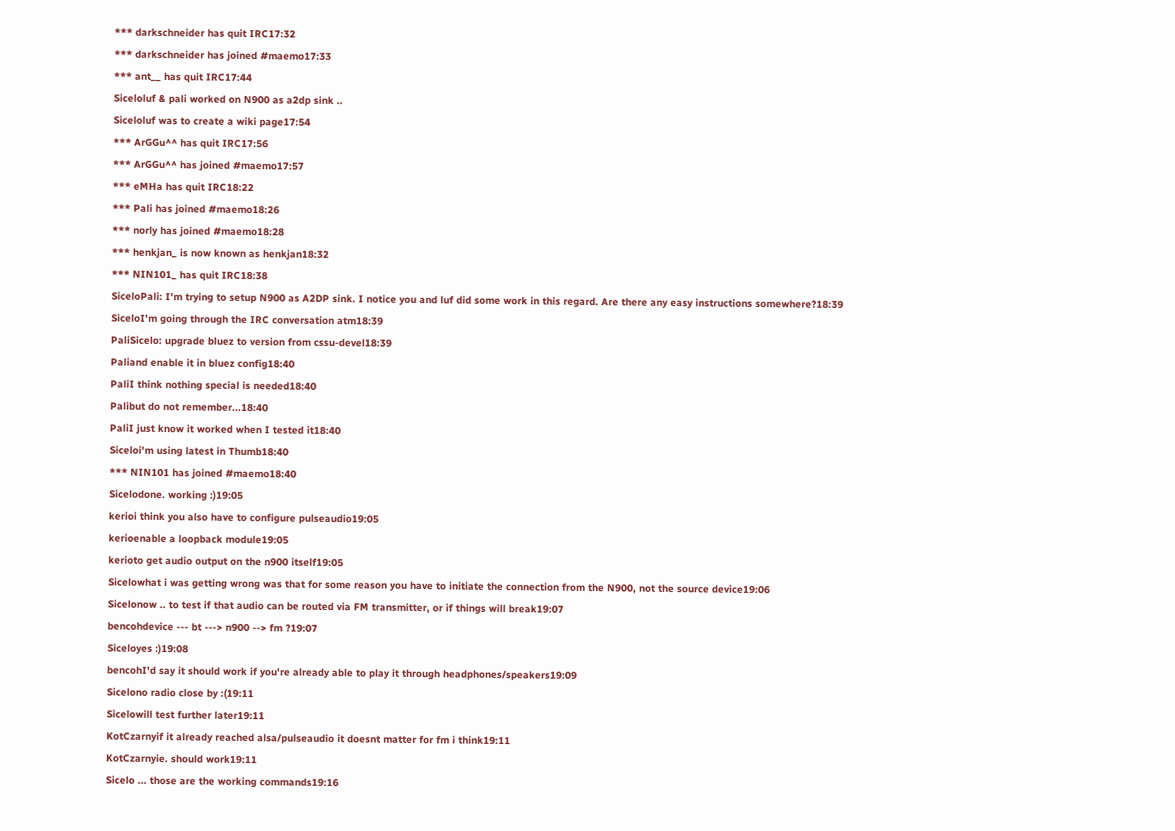*** darkschneider has quit IRC17:32
*** darkschneider has joined #maemo17:33
*** ant__ has quit IRC17:44
Siceloluf & pali worked on N900 as a2dp sink ..
Siceloluf was to create a wiki page17:54
*** ArGGu^^ has quit IRC17:56
*** ArGGu^^ has joined #maemo17:57
*** eMHa has quit IRC18:22
*** Pali has joined #maemo18:26
*** norly has joined #maemo18:28
*** henkjan_ is now known as henkjan18:32
*** NIN101_ has quit IRC18:38
SiceloPali: I'm trying to setup N900 as A2DP sink. I notice you and luf did some work in this regard. Are there any easy instructions somewhere?18:39
SiceloI'm going through the IRC conversation atm18:39
PaliSicelo: upgrade bluez to version from cssu-devel18:39
Paliand enable it in bluez config18:40
PaliI think nothing special is needed18:40
Palibut do not remember...18:40
PaliI just know it worked when I tested it18:40
Siceloi'm using latest in Thumb18:40
*** NIN101 has joined #maemo18:40
Sicelodone. working :)19:05
kerioi think you also have to configure pulseaudio19:05
kerioenable a loopback module19:05
kerioto get audio output on the n900 itself19:05
Sicelowhat i was getting wrong was that for some reason you have to initiate the connection from the N900, not the source device19:06
Sicelonow .. to test if that audio can be routed via FM transmitter, or if things will break19:07
bencohdevice --- bt ---> n900 --> fm ?19:07
Siceloyes :)19:08
bencohI'd say it should work if you're already able to play it through headphones/speakers19:09
Sicelono radio close by :(19:11
Sicelowill test further later19:11
KotCzarnyif it already reached alsa/pulseaudio it doesnt matter for fm i think19:11
KotCzarnyie. should work19:11
Sicelo ... those are the working commands19:16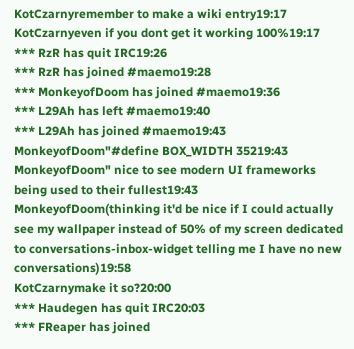KotCzarnyremember to make a wiki entry19:17
KotCzarnyeven if you dont get it working 100%19:17
*** RzR has quit IRC19:26
*** RzR has joined #maemo19:28
*** MonkeyofDoom has joined #maemo19:36
*** L29Ah has left #maemo19:40
*** L29Ah has joined #maemo19:43
MonkeyofDoom"#define BOX_WIDTH 35219:43
MonkeyofDoom" nice to see modern UI frameworks being used to their fullest19:43
MonkeyofDoom(thinking it'd be nice if I could actually see my wallpaper instead of 50% of my screen dedicated to conversations-inbox-widget telling me I have no new conversations)19:58
KotCzarnymake it so?20:00
*** Haudegen has quit IRC20:03
*** FReaper has joined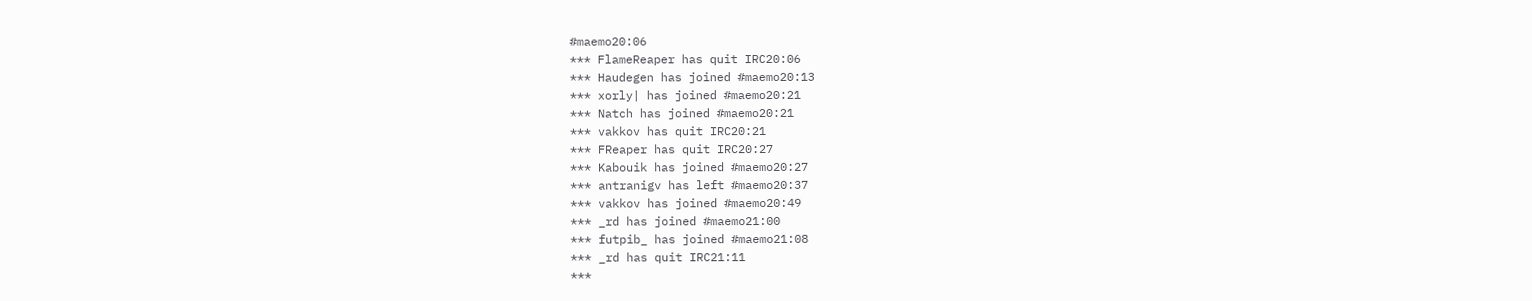#maemo20:06
*** FlameReaper has quit IRC20:06
*** Haudegen has joined #maemo20:13
*** xorly| has joined #maemo20:21
*** Natch has joined #maemo20:21
*** vakkov has quit IRC20:21
*** FReaper has quit IRC20:27
*** Kabouik has joined #maemo20:27
*** antranigv has left #maemo20:37
*** vakkov has joined #maemo20:49
*** _rd has joined #maemo21:00
*** futpib_ has joined #maemo21:08
*** _rd has quit IRC21:11
***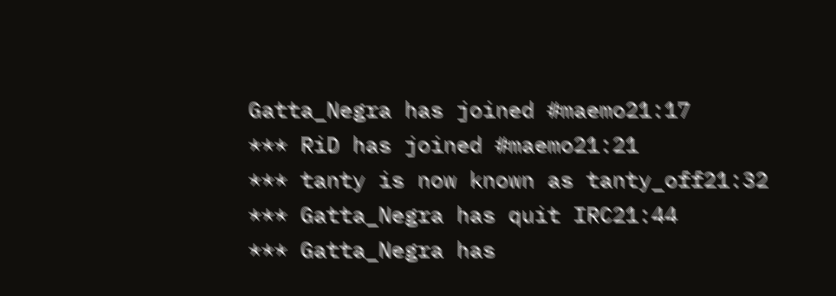Gatta_Negra has joined #maemo21:17
*** RiD has joined #maemo21:21
*** tanty is now known as tanty_off21:32
*** Gatta_Negra has quit IRC21:44
*** Gatta_Negra has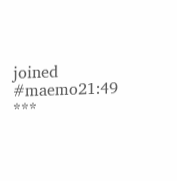joined #maemo21:49
***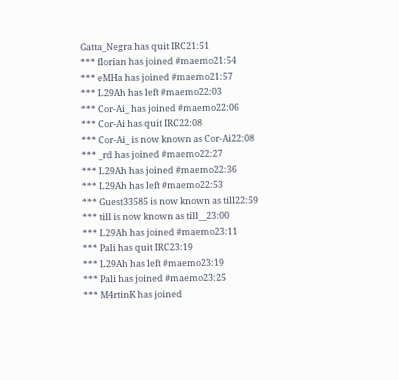Gatta_Negra has quit IRC21:51
*** florian has joined #maemo21:54
*** eMHa has joined #maemo21:57
*** L29Ah has left #maemo22:03
*** Cor-Ai_ has joined #maemo22:06
*** Cor-Ai has quit IRC22:08
*** Cor-Ai_ is now known as Cor-Ai22:08
*** _rd has joined #maemo22:27
*** L29Ah has joined #maemo22:36
*** L29Ah has left #maemo22:53
*** Guest33585 is now known as till22:59
*** till is now known as till__23:00
*** L29Ah has joined #maemo23:11
*** Pali has quit IRC23:19
*** L29Ah has left #maemo23:19
*** Pali has joined #maemo23:25
*** M4rtinK has joined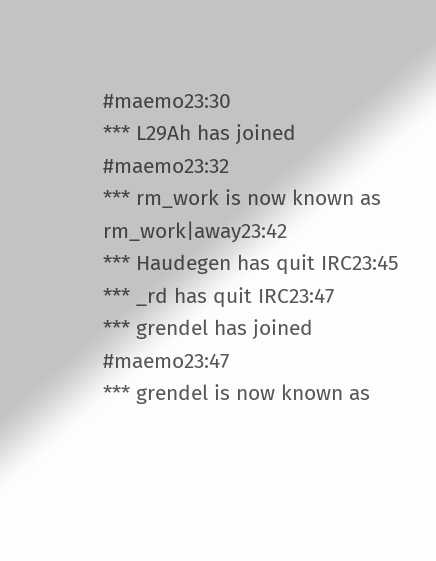#maemo23:30
*** L29Ah has joined #maemo23:32
*** rm_work is now known as rm_work|away23:42
*** Haudegen has quit IRC23:45
*** _rd has quit IRC23:47
*** grendel has joined #maemo23:47
*** grendel is now known as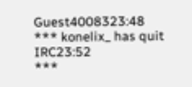Guest4008323:48
*** konelix_ has quit IRC23:52
***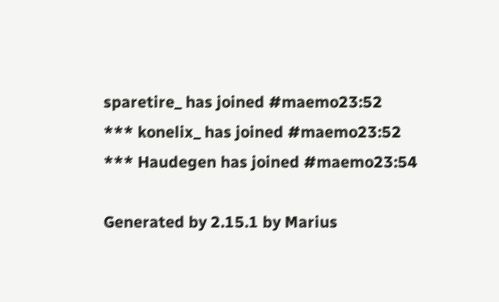sparetire_ has joined #maemo23:52
*** konelix_ has joined #maemo23:52
*** Haudegen has joined #maemo23:54

Generated by 2.15.1 by Marius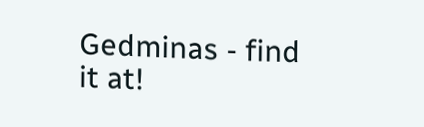Gedminas - find it at!